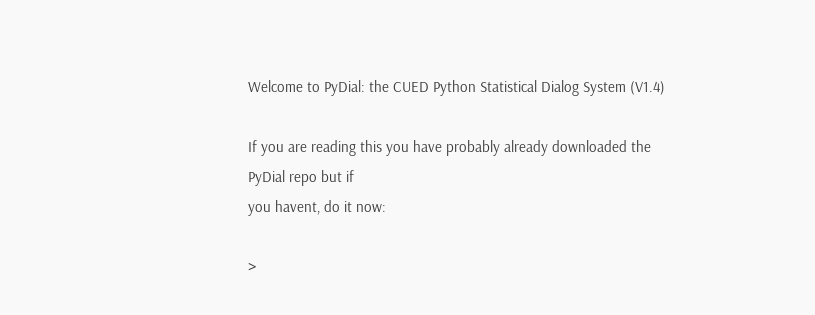Welcome to PyDial: the CUED Python Statistical Dialog System (V1.4)

If you are reading this you have probably already downloaded the PyDial repo but if
you havent, do it now:

>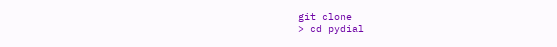git clone
> cd pydial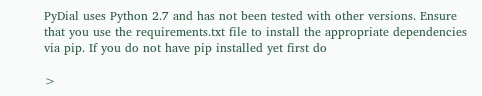PyDial uses Python 2.7 and has not been tested with other versions. Ensure
that you use the requirements.txt file to install the appropriate dependencies
via pip. If you do not have pip installed yet first do

>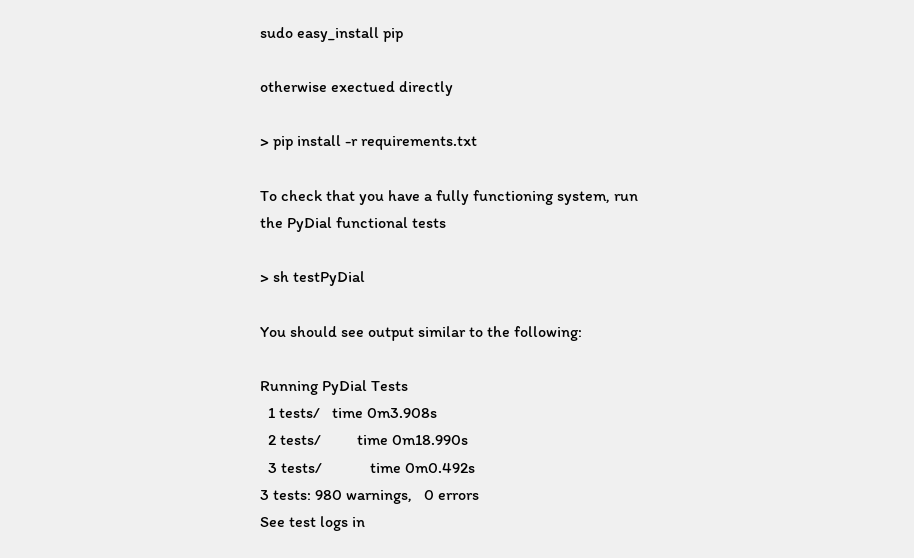sudo easy_install pip

otherwise exectued directly

> pip install -r requirements.txt

To check that you have a fully functioning system, run the PyDial functional tests

> sh testPyDial

You should see output similar to the following:

Running PyDial Tests
  1 tests/   time 0m3.908s
  2 tests/         time 0m18.990s
  3 tests/            time 0m0.492s
3 tests: 980 warnings,   0 errors
See test logs in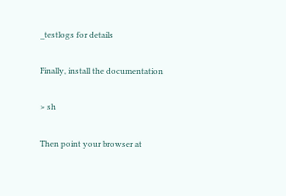_testlogs for details

Finally, install the documentation

> sh

Then point your browser at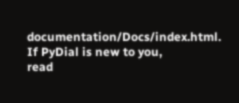documentation/Docs/index.html.  If PyDial is new to you,
read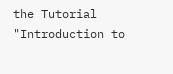the Tutorial "Introduction to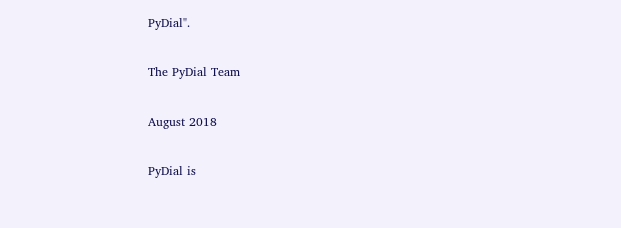PyDial".

The PyDial Team

August 2018

PyDial is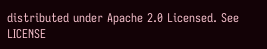distributed under Apache 2.0 Licensed. See LICENSE